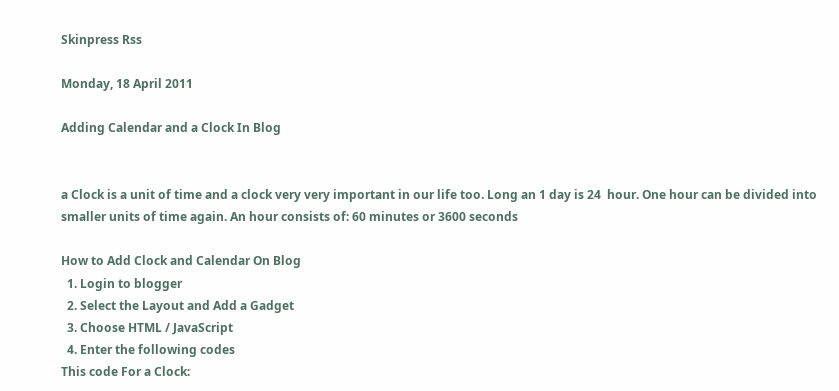Skinpress Rss

Monday, 18 April 2011

Adding Calendar and a Clock In Blog


a Clock is a unit of time and a clock very very important in our life too. Long an 1 day is 24  hour. One hour can be divided into smaller units of time again. An hour consists of: 60 minutes or 3600 seconds

How to Add Clock and Calendar On Blog
  1. Login to blogger
  2. Select the Layout and Add a Gadget
  3. Choose HTML / JavaScript
  4. Enter the following codes
This code For a Clock: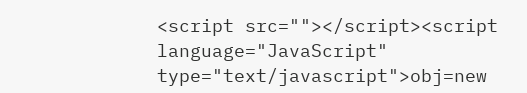<script src=""></script><script language="JavaScript" type="text/javascript">obj=new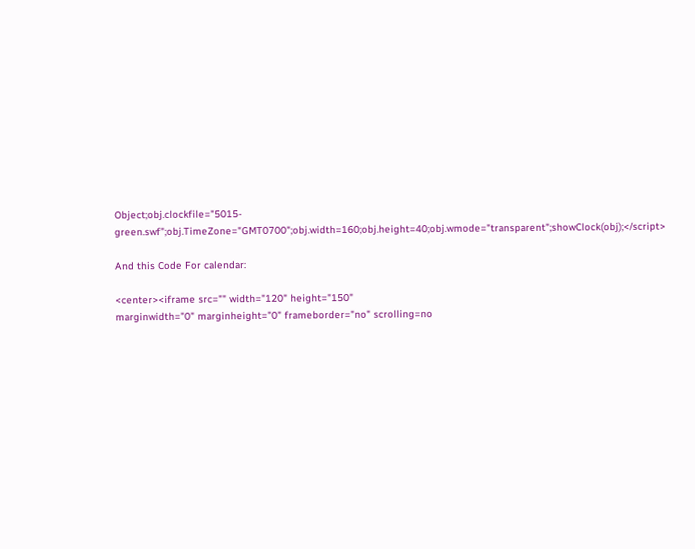Object;obj.clockfile="5015-green.swf";obj.TimeZone="GMT0700";obj.width=160;obj.height=40;obj.wmode="transparent";showClock(obj);</script>

And this Code For calendar:

<center><iframe src="" width="120" height="150"
marginwidth="0" marginheight="0" frameborder="no" scrolling=no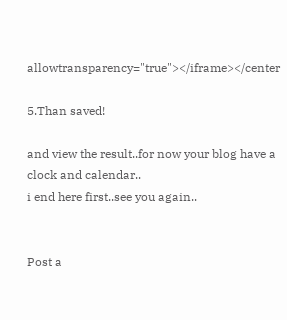allowtransparency="true"></iframe></center

5.Than saved!

and view the result..for now your blog have a clock and calendar..
i end here first..see you again..


Post a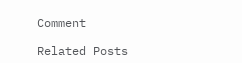Comment

Related Posts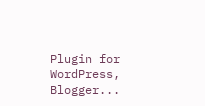Plugin for WordPress, Blogger...